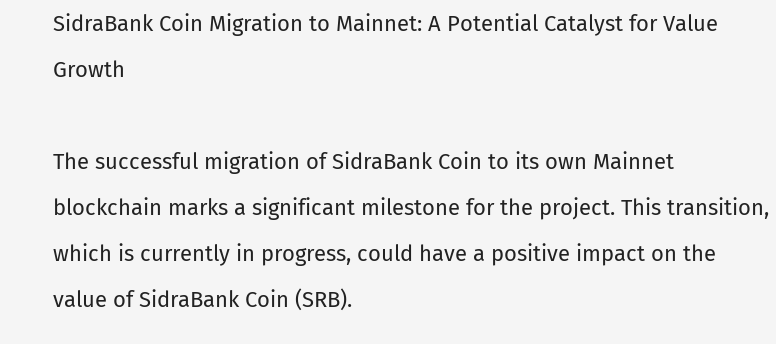SidraBank Coin Migration to Mainnet: A Potential Catalyst for Value Growth

The successful migration of SidraBank Coin to its own Mainnet blockchain marks a significant milestone for the project. This transition, which is currently in progress, could have a positive impact on the value of SidraBank Coin (SRB).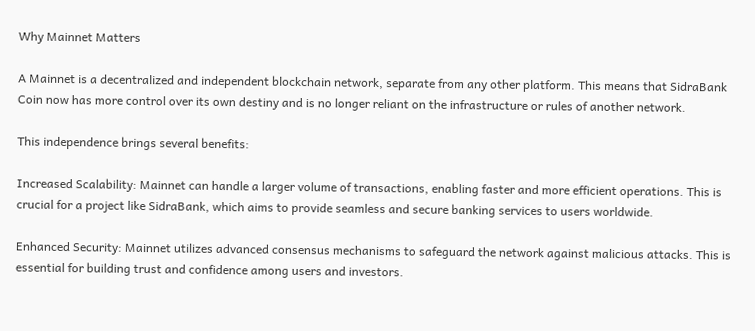Why Mainnet Matters

A Mainnet is a decentralized and independent blockchain network, separate from any other platform. This means that SidraBank Coin now has more control over its own destiny and is no longer reliant on the infrastructure or rules of another network.

This independence brings several benefits:

Increased Scalability: Mainnet can handle a larger volume of transactions, enabling faster and more efficient operations. This is crucial for a project like SidraBank, which aims to provide seamless and secure banking services to users worldwide.

Enhanced Security: Mainnet utilizes advanced consensus mechanisms to safeguard the network against malicious attacks. This is essential for building trust and confidence among users and investors.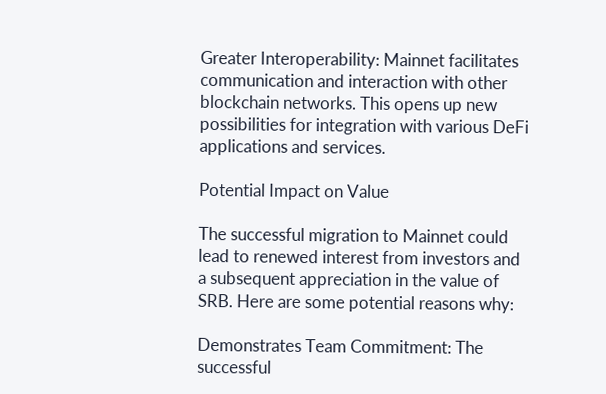Greater Interoperability: Mainnet facilitates communication and interaction with other blockchain networks. This opens up new possibilities for integration with various DeFi applications and services.

Potential Impact on Value

The successful migration to Mainnet could lead to renewed interest from investors and a subsequent appreciation in the value of SRB. Here are some potential reasons why:

Demonstrates Team Commitment: The successful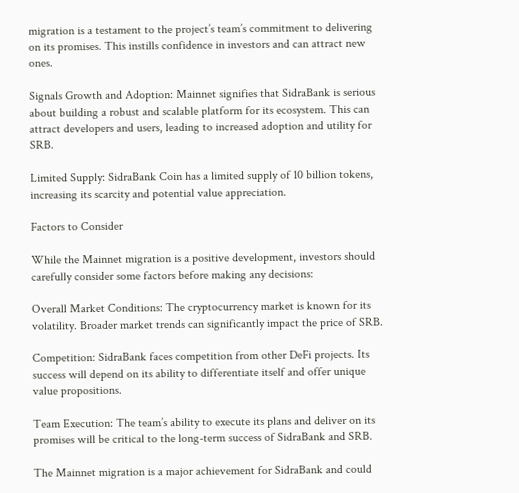migration is a testament to the project’s team’s commitment to delivering on its promises. This instills confidence in investors and can attract new ones.

Signals Growth and Adoption: Mainnet signifies that SidraBank is serious about building a robust and scalable platform for its ecosystem. This can attract developers and users, leading to increased adoption and utility for SRB.

Limited Supply: SidraBank Coin has a limited supply of 10 billion tokens, increasing its scarcity and potential value appreciation.

Factors to Consider

While the Mainnet migration is a positive development, investors should carefully consider some factors before making any decisions:

Overall Market Conditions: The cryptocurrency market is known for its volatility. Broader market trends can significantly impact the price of SRB.

Competition: SidraBank faces competition from other DeFi projects. Its success will depend on its ability to differentiate itself and offer unique value propositions.

Team Execution: The team’s ability to execute its plans and deliver on its promises will be critical to the long-term success of SidraBank and SRB.

The Mainnet migration is a major achievement for SidraBank and could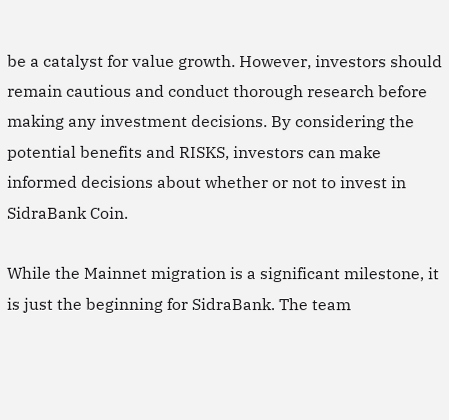be a catalyst for value growth. However, investors should remain cautious and conduct thorough research before making any investment decisions. By considering the potential benefits and RISKS, investors can make informed decisions about whether or not to invest in SidraBank Coin.

While the Mainnet migration is a significant milestone, it is just the beginning for SidraBank. The team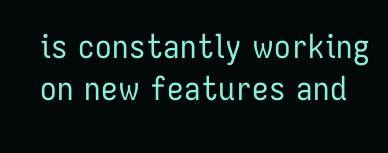is constantly working on new features and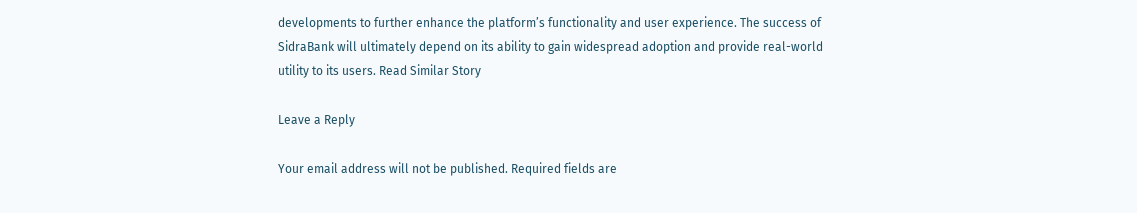developments to further enhance the platform’s functionality and user experience. The success of SidraBank will ultimately depend on its ability to gain widespread adoption and provide real-world utility to its users. Read Similar Story

Leave a Reply

Your email address will not be published. Required fields are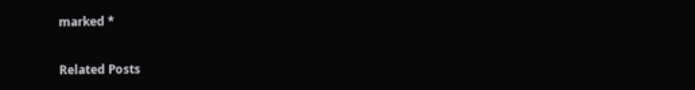marked *

Related Posts